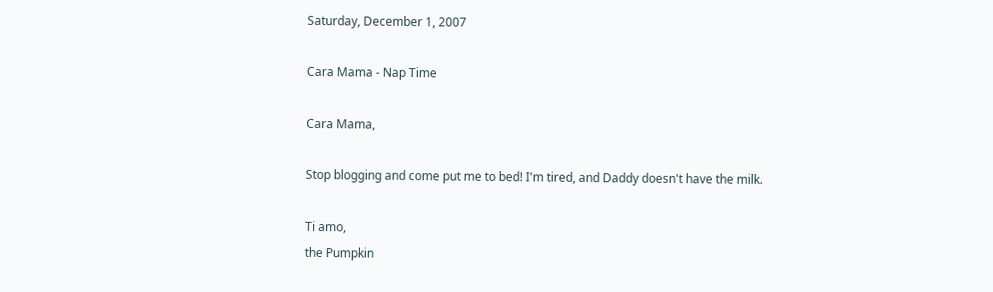Saturday, December 1, 2007

Cara Mama - Nap Time

Cara Mama,

Stop blogging and come put me to bed! I'm tired, and Daddy doesn't have the milk.

Ti amo,
the Pumpkin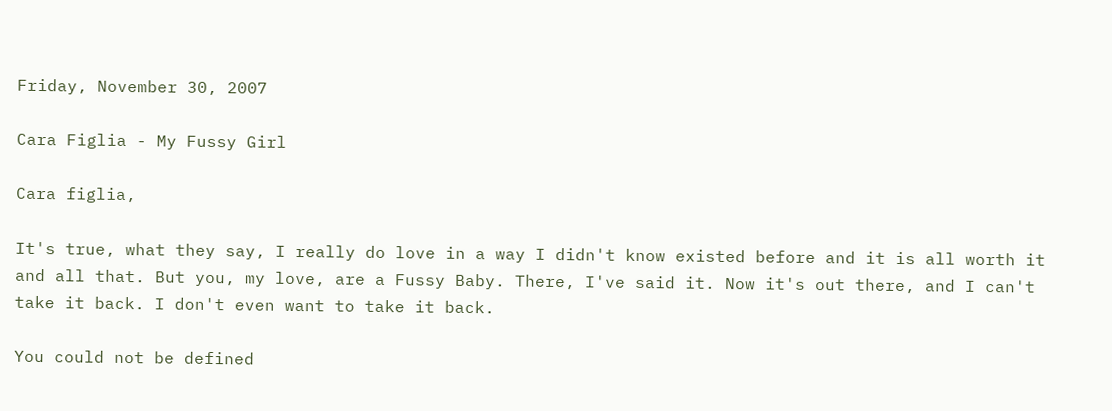Friday, November 30, 2007

Cara Figlia - My Fussy Girl

Cara figlia,

It's true, what they say, I really do love in a way I didn't know existed before and it is all worth it and all that. But you, my love, are a Fussy Baby. There, I've said it. Now it's out there, and I can't take it back. I don't even want to take it back.

You could not be defined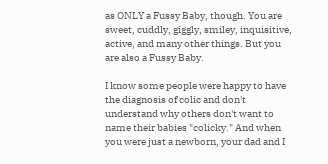as ONLY a Fussy Baby, though. You are sweet, cuddly, giggly, smiley, inquisitive, active, and many other things. But you are also a Fussy Baby.

I know some people were happy to have the diagnosis of colic and don't understand why others don't want to name their babies "colicky." And when you were just a newborn, your dad and I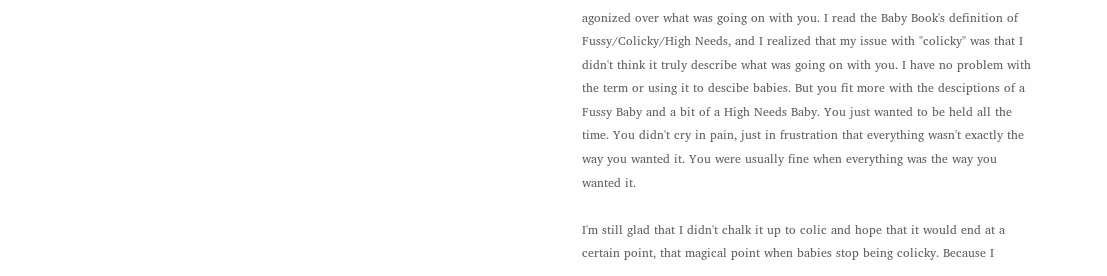agonized over what was going on with you. I read the Baby Book's definition of Fussy/Colicky/High Needs, and I realized that my issue with "colicky" was that I didn't think it truly describe what was going on with you. I have no problem with the term or using it to descibe babies. But you fit more with the desciptions of a Fussy Baby and a bit of a High Needs Baby. You just wanted to be held all the time. You didn't cry in pain, just in frustration that everything wasn't exactly the way you wanted it. You were usually fine when everything was the way you wanted it.

I'm still glad that I didn't chalk it up to colic and hope that it would end at a certain point, that magical point when babies stop being colicky. Because I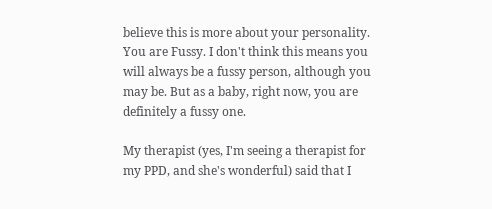believe this is more about your personality. You are Fussy. I don't think this means you will always be a fussy person, although you may be. But as a baby, right now, you are definitely a fussy one.

My therapist (yes, I'm seeing a therapist for my PPD, and she's wonderful) said that I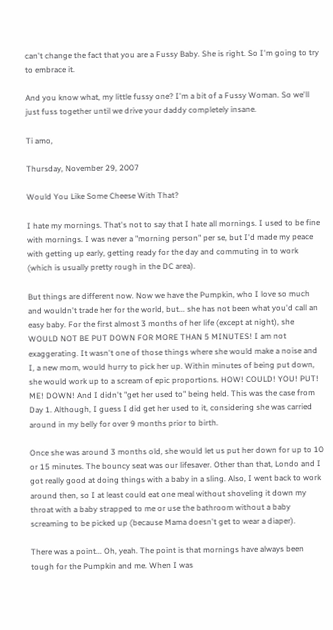can't change the fact that you are a Fussy Baby. She is right. So I'm going to try to embrace it.

And you know what, my little fussy one? I'm a bit of a Fussy Woman. So we'll just fuss together until we drive your daddy completely insane.

Ti amo,

Thursday, November 29, 2007

Would You Like Some Cheese With That?

I hate my mornings. That's not to say that I hate all mornings. I used to be fine with mornings. I was never a "morning person" per se, but I'd made my peace with getting up early, getting ready for the day and commuting in to work (which is usually pretty rough in the DC area).

But things are different now. Now we have the Pumpkin, who I love so much and wouldn't trade her for the world, but... she has not been what you'd call an easy baby. For the first almost 3 months of her life (except at night), she WOULD NOT BE PUT DOWN FOR MORE THAN 5 MINUTES! I am not exaggerating. It wasn't one of those things where she would make a noise and I, a new mom, would hurry to pick her up. Within minutes of being put down, she would work up to a scream of epic proportions. HOW! COULD! YOU! PUT! ME! DOWN! And I didn't "get her used to" being held. This was the case from Day 1. Although, I guess I did get her used to it, considering she was carried around in my belly for over 9 months prior to birth.

Once she was around 3 months old, she would let us put her down for up to 10 or 15 minutes. The bouncy seat was our lifesaver. Other than that, Londo and I got really good at doing things with a baby in a sling. Also, I went back to work around then, so I at least could eat one meal without shoveling it down my throat with a baby strapped to me or use the bathroom without a baby screaming to be picked up (because Mama doesn't get to wear a diaper).

There was a point... Oh, yeah. The point is that mornings have always been tough for the Pumpkin and me. When I was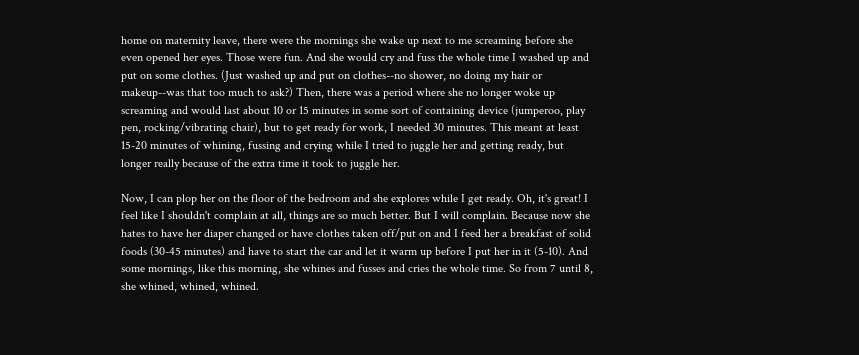home on maternity leave, there were the mornings she wake up next to me screaming before she even opened her eyes. Those were fun. And she would cry and fuss the whole time I washed up and put on some clothes. (Just washed up and put on clothes--no shower, no doing my hair or makeup--was that too much to ask?) Then, there was a period where she no longer woke up screaming and would last about 10 or 15 minutes in some sort of containing device (jumperoo, play pen, rocking/vibrating chair), but to get ready for work, I needed 30 minutes. This meant at least 15-20 minutes of whining, fussing and crying while I tried to juggle her and getting ready, but longer really because of the extra time it took to juggle her.

Now, I can plop her on the floor of the bedroom and she explores while I get ready. Oh, it's great! I feel like I shouldn't complain at all, things are so much better. But I will complain. Because now she hates to have her diaper changed or have clothes taken off/put on and I feed her a breakfast of solid foods (30-45 minutes) and have to start the car and let it warm up before I put her in it (5-10). And some mornings, like this morning, she whines and fusses and cries the whole time. So from 7 until 8, she whined, whined, whined.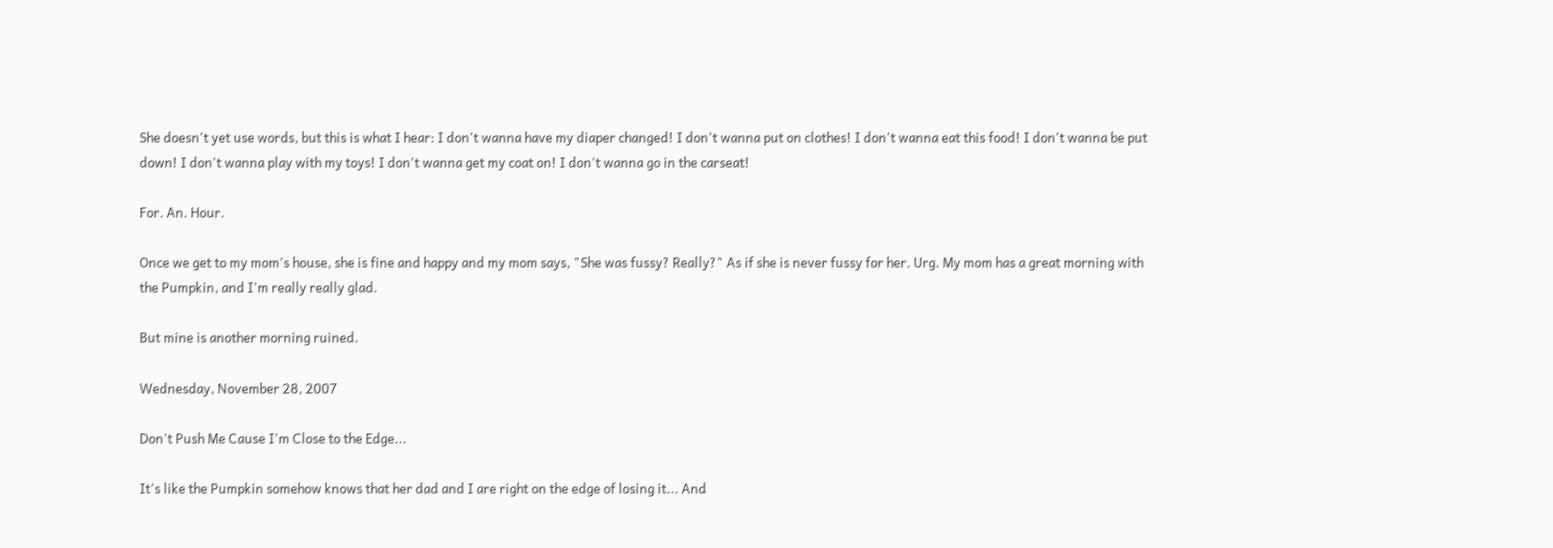She doesn't yet use words, but this is what I hear: I don't wanna have my diaper changed! I don't wanna put on clothes! I don't wanna eat this food! I don't wanna be put down! I don't wanna play with my toys! I don't wanna get my coat on! I don't wanna go in the carseat!

For. An. Hour.

Once we get to my mom's house, she is fine and happy and my mom says, "She was fussy? Really?" As if she is never fussy for her. Urg. My mom has a great morning with the Pumpkin, and I'm really really glad.

But mine is another morning ruined.

Wednesday, November 28, 2007

Don't Push Me Cause I'm Close to the Edge...

It's like the Pumpkin somehow knows that her dad and I are right on the edge of losing it... And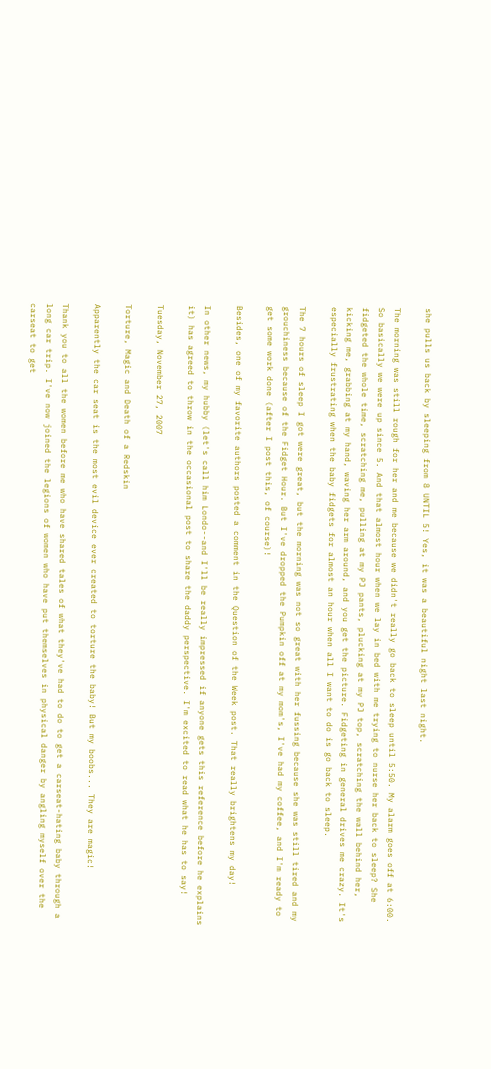she pulls us back by sleeping from 8 UNTIL 5! Yes, it was a beautiful night last night.

The morning was still rough for her and me because we didn't really go back to sleep until 5:50. My alarm goes off at 6:00. So basically we were up since 5. And that almost hour when we lay in bed with me trying to nurse her back to sleep? She fidgeted the whole time, scratching me, pulling at my PJ pants, plucking at my PJ top, scratching the wall behind her, kicking me, grabbing at my hand, waving her arm around, and you get the picture. Fidgeting in general drives me crazy. It's especially frustrating when the baby fidgets for almost an hour when all I want to do is go back to sleep.

The 7 hours of sleep I got were great, but the morning was not so great with her fussing because she was still tired and my grouchiness because of the Fidget Hour. But I've dropped the Pumpkin off at my mom's, I've had my coffee, and I'm ready to get some work done (after I post this, of course)!

Besides, one of my favorite authors posted a comment in the Question of the Week post. That really brightens my day!

In other news, my hubby (let's call him Londo--and I'll be really impressed if anyone gets this reference before he explains it) has agreed to throw in the occasional post to share the daddy perspective. I'm excited to read what he has to say!

Tuesday, November 27, 2007

Torture, Magic and Death of a Redskin

Apparently the car seat is the most evil device ever created to torture the baby! But my boobs... They are magic!

Thank you to all the women before me who have shared tales of what they've had to do to get a carseat-hating baby through a long car trip. I've now joined the legions of women who have put themselves in physical danger by angling myself over the carseat to get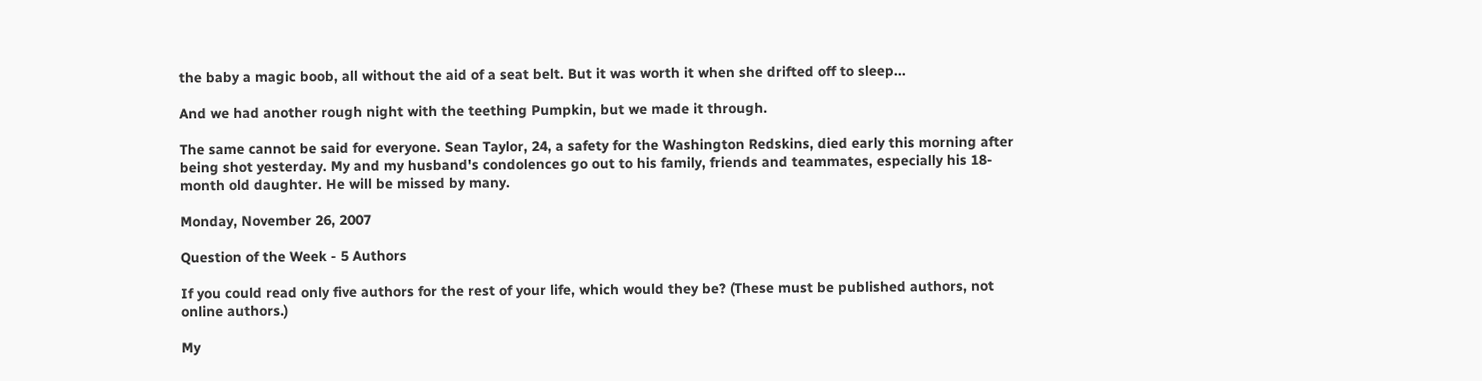the baby a magic boob, all without the aid of a seat belt. But it was worth it when she drifted off to sleep...

And we had another rough night with the teething Pumpkin, but we made it through.

The same cannot be said for everyone. Sean Taylor, 24, a safety for the Washington Redskins, died early this morning after being shot yesterday. My and my husband's condolences go out to his family, friends and teammates, especially his 18-month old daughter. He will be missed by many.

Monday, November 26, 2007

Question of the Week - 5 Authors

If you could read only five authors for the rest of your life, which would they be? (These must be published authors, not online authors.)

My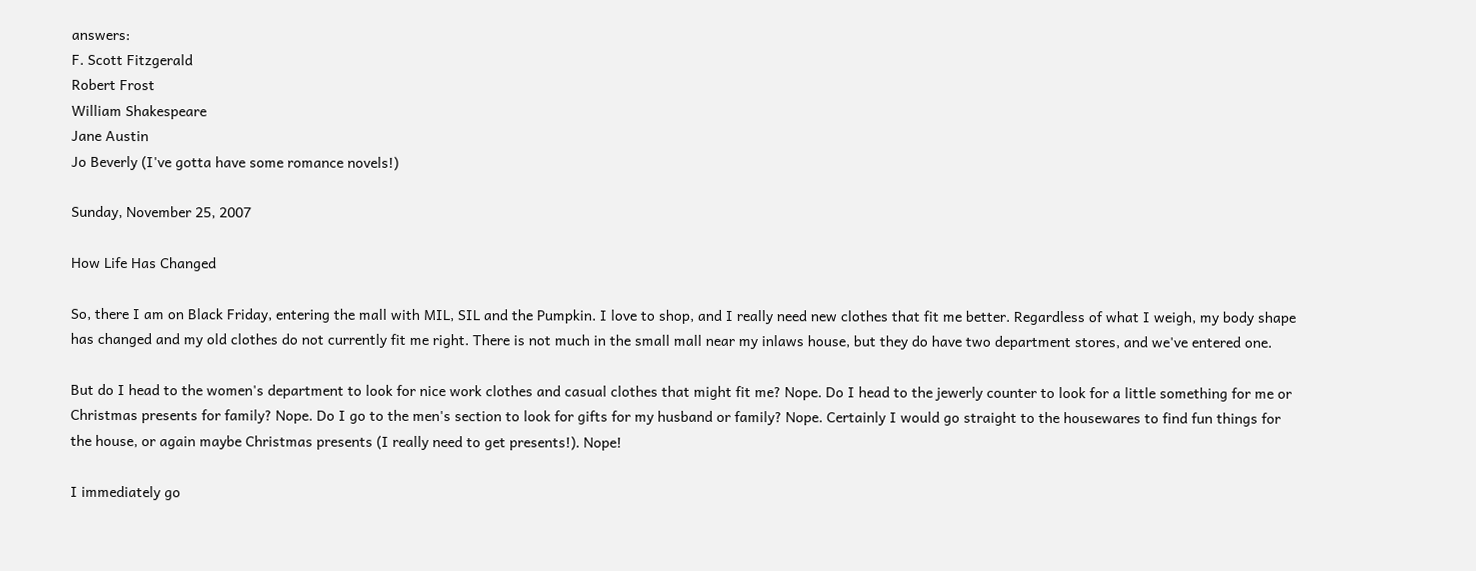answers:
F. Scott Fitzgerald
Robert Frost
William Shakespeare
Jane Austin
Jo Beverly (I've gotta have some romance novels!)

Sunday, November 25, 2007

How Life Has Changed

So, there I am on Black Friday, entering the mall with MIL, SIL and the Pumpkin. I love to shop, and I really need new clothes that fit me better. Regardless of what I weigh, my body shape has changed and my old clothes do not currently fit me right. There is not much in the small mall near my inlaws house, but they do have two department stores, and we've entered one.

But do I head to the women's department to look for nice work clothes and casual clothes that might fit me? Nope. Do I head to the jewerly counter to look for a little something for me or Christmas presents for family? Nope. Do I go to the men's section to look for gifts for my husband or family? Nope. Certainly I would go straight to the housewares to find fun things for the house, or again maybe Christmas presents (I really need to get presents!). Nope!

I immediately go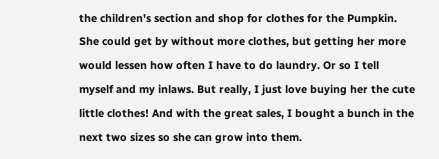the children's section and shop for clothes for the Pumpkin. She could get by without more clothes, but getting her more would lessen how often I have to do laundry. Or so I tell myself and my inlaws. But really, I just love buying her the cute little clothes! And with the great sales, I bought a bunch in the next two sizes so she can grow into them.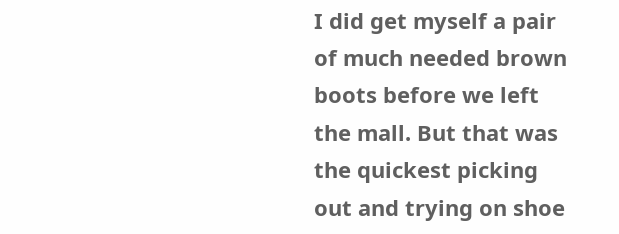I did get myself a pair of much needed brown boots before we left the mall. But that was the quickest picking out and trying on shoe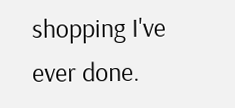shopping I've ever done.